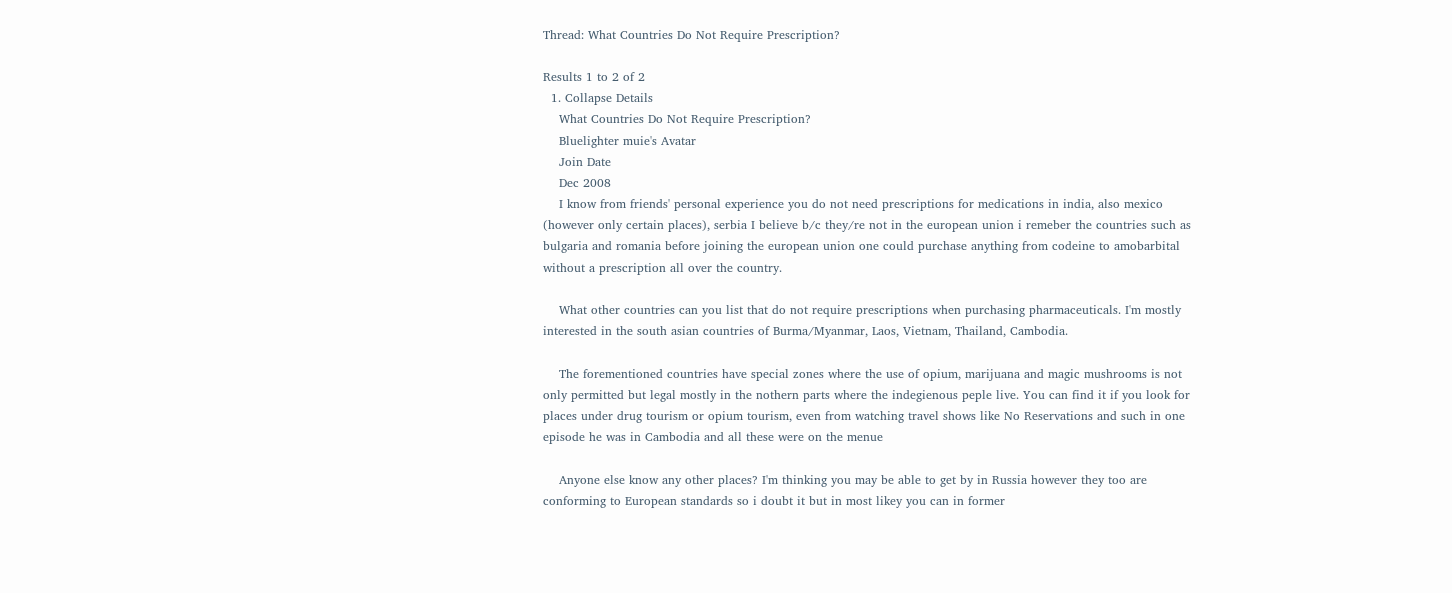Thread: What Countries Do Not Require Prescription?

Results 1 to 2 of 2
  1. Collapse Details
    What Countries Do Not Require Prescription?
    Bluelighter muie's Avatar
    Join Date
    Dec 2008
    I know from friends' personal experience you do not need prescriptions for medications in india, also mexico (however only certain places), serbia I believe b/c they/re not in the european union i remeber the countries such as bulgaria and romania before joining the european union one could purchase anything from codeine to amobarbital without a prescription all over the country.

    What other countries can you list that do not require prescriptions when purchasing pharmaceuticals. I'm mostly interested in the south asian countries of Burma/Myanmar, Laos, Vietnam, Thailand, Cambodia.

    The forementioned countries have special zones where the use of opium, marijuana and magic mushrooms is not only permitted but legal mostly in the nothern parts where the indegienous peple live. You can find it if you look for places under drug tourism or opium tourism, even from watching travel shows like No Reservations and such in one episode he was in Cambodia and all these were on the menue

    Anyone else know any other places? I'm thinking you may be able to get by in Russia however they too are conforming to European standards so i doubt it but in most likey you can in former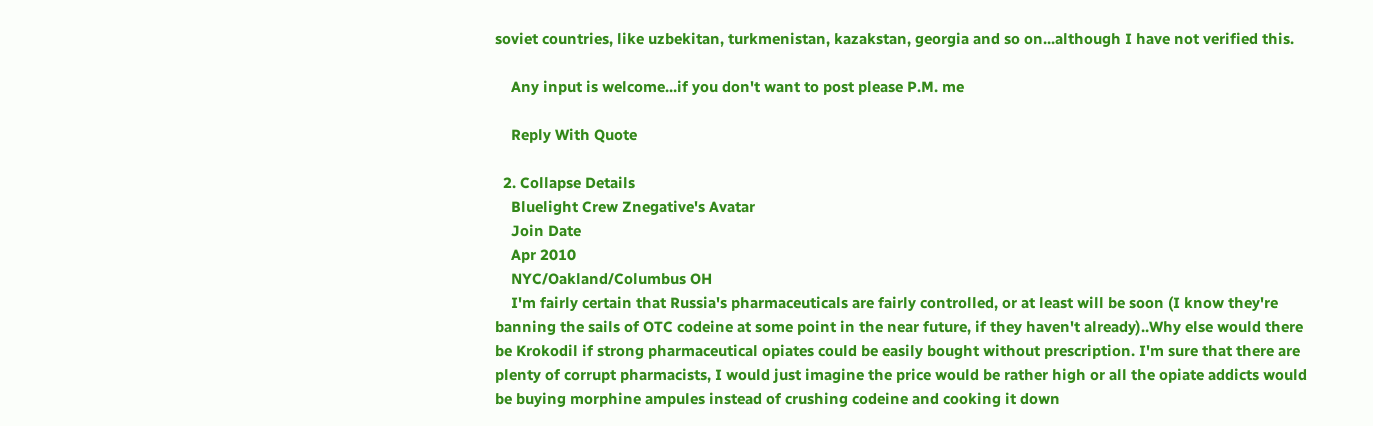soviet countries, like uzbekitan, turkmenistan, kazakstan, georgia and so on...although I have not verified this.

    Any input is welcome...if you don't want to post please P.M. me

    Reply With Quote

  2. Collapse Details
    Bluelight Crew Znegative's Avatar
    Join Date
    Apr 2010
    NYC/Oakland/Columbus OH
    I'm fairly certain that Russia's pharmaceuticals are fairly controlled, or at least will be soon (I know they're banning the sails of OTC codeine at some point in the near future, if they haven't already)..Why else would there be Krokodil if strong pharmaceutical opiates could be easily bought without prescription. I'm sure that there are plenty of corrupt pharmacists, I would just imagine the price would be rather high or all the opiate addicts would be buying morphine ampules instead of crushing codeine and cooking it down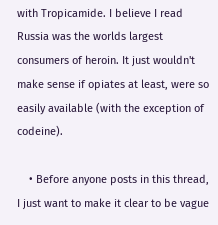with Tropicamide. I believe I read Russia was the worlds largest consumers of heroin. It just wouldn't make sense if opiates at least, were so easily available (with the exception of codeine).

    • Before anyone posts in this thread, I just want to make it clear to be vague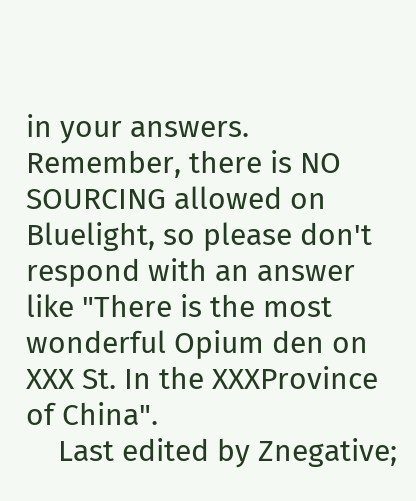in your answers. Remember, there is NO SOURCING allowed on Bluelight, so please don't respond with an answer like "There is the most wonderful Opium den on XXX St. In the XXXProvince of China".
    Last edited by Znegative;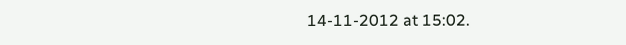14-11-2012 at 15:02.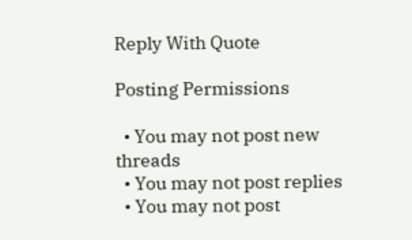Reply With Quote

Posting Permissions

  • You may not post new threads
  • You may not post replies
  • You may not post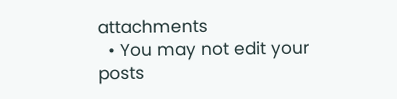attachments
  • You may not edit your posts